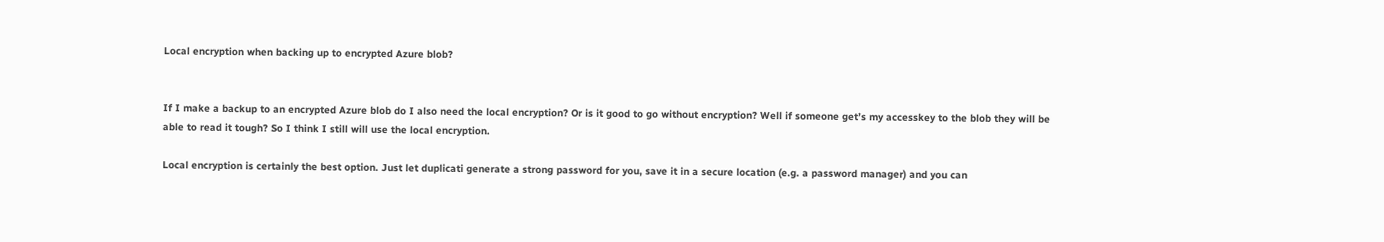Local encryption when backing up to encrypted Azure blob?


If I make a backup to an encrypted Azure blob do I also need the local encryption? Or is it good to go without encryption? Well if someone get’s my accesskey to the blob they will be able to read it tough? So I think I still will use the local encryption.

Local encryption is certainly the best option. Just let duplicati generate a strong password for you, save it in a secure location (e.g. a password manager) and you can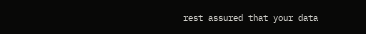rest assured that your data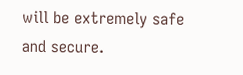will be extremely safe and secure.